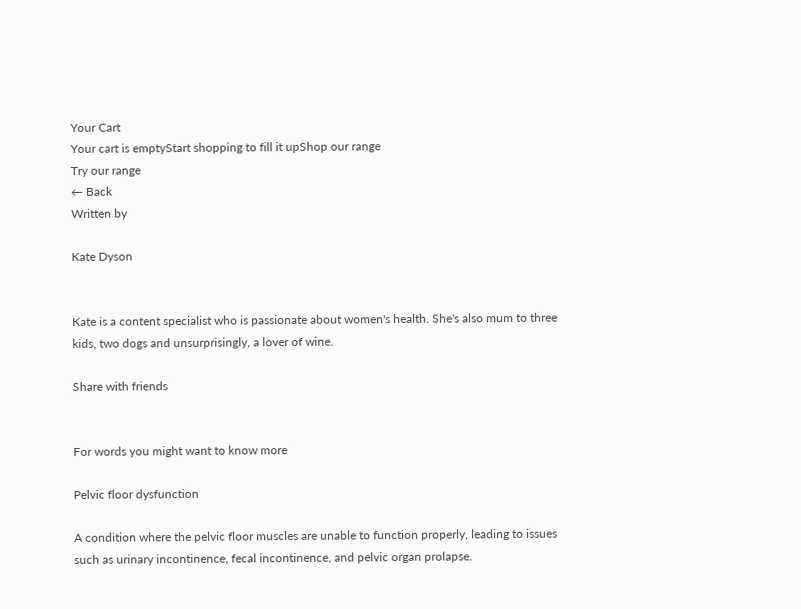Your Cart
Your cart is emptyStart shopping to fill it upShop our range
Try our range
← Back
Written by

Kate Dyson


Kate is a content specialist who is passionate about women's health. She's also mum to three kids, two dogs and unsurprisingly, a lover of wine.

Share with friends


For words you might want to know more

Pelvic floor dysfunction

A condition where the pelvic floor muscles are unable to function properly, leading to issues such as urinary incontinence, fecal incontinence, and pelvic organ prolapse.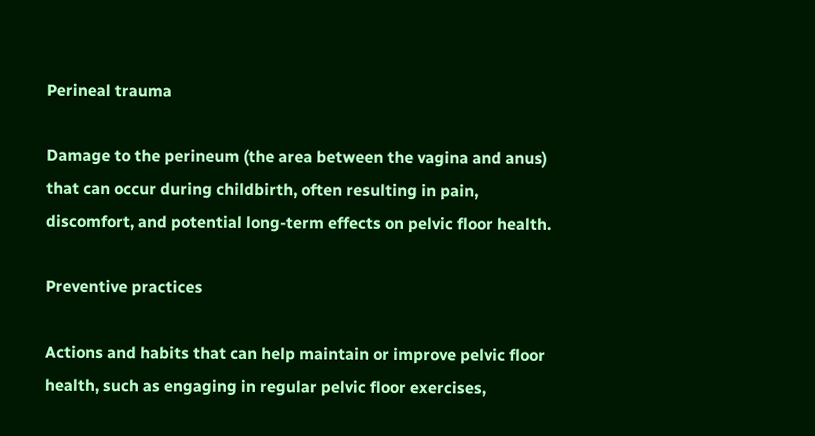Perineal trauma

Damage to the perineum (the area between the vagina and anus) that can occur during childbirth, often resulting in pain, discomfort, and potential long-term effects on pelvic floor health.

Preventive practices

Actions and habits that can help maintain or improve pelvic floor health, such as engaging in regular pelvic floor exercises,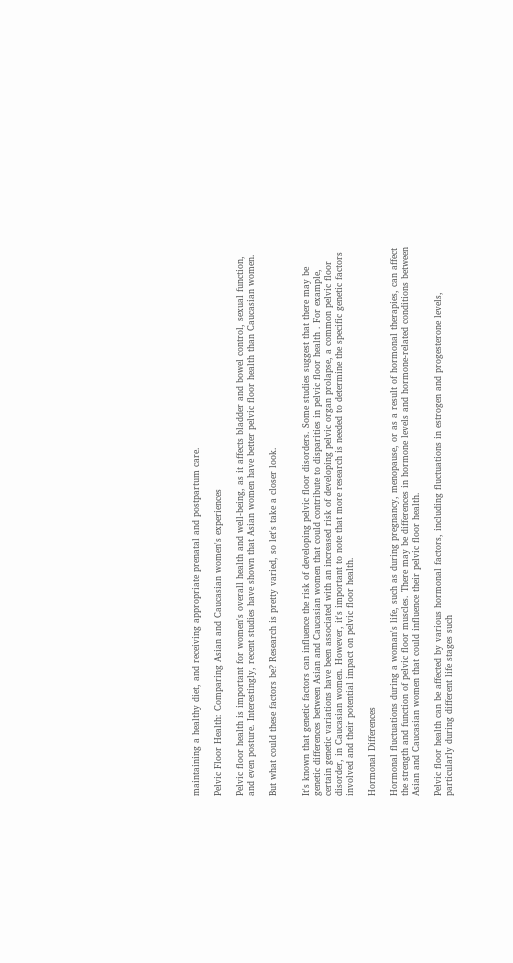maintaining a healthy diet, and receiving appropriate prenatal and postpartum care.

Pelvic Floor Health: Comparing Asian and Caucasian women's experiences

Pelvic floor health is important for women's overall health and well-being, as it affects bladder and bowel control, sexual function, and even posture. Interestingly, recent studies have shown that Asian women have better pelvic floor health than Caucasian women.

But what could these factors be? Research is pretty varied, so let's take a closer look.


It's known that genetic factors can influence the risk of developing pelvic floor disorders. Some studies suggest that there may be genetic differences between Asian and Caucasian women that could contribute to disparities in pelvic floor health . For example, certain genetic variations have been associated with an increased risk of developing pelvic organ prolapse, a common pelvic floor disorder, in Caucasian women. However, it's important to note that more research is needed to determine the specific genetic factors involved and their potential impact on pelvic floor health.

Hormonal Differences

Hormonal fluctuations during a woman's life, such as during pregnancy, menopause, or as a result of hormonal therapies, can affect the strength and function of pelvic floor muscles. There may be differences in hormone levels and hormone-related conditions between Asian and Caucasian women that could influence their pelvic floor health.

Pelvic floor health can be affected by various hormonal factors, including fluctuations in estrogen and progesterone levels, particularly during different life stages such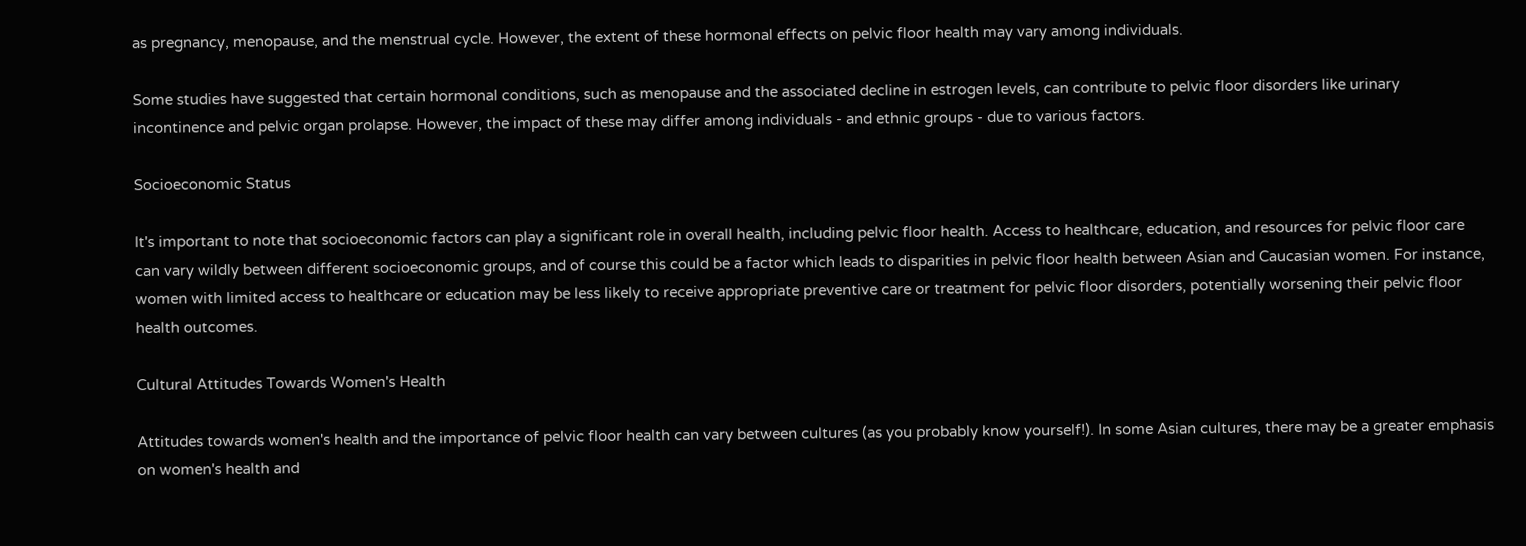as pregnancy, menopause, and the menstrual cycle. However, the extent of these hormonal effects on pelvic floor health may vary among individuals.

Some studies have suggested that certain hormonal conditions, such as menopause and the associated decline in estrogen levels, can contribute to pelvic floor disorders like urinary incontinence and pelvic organ prolapse. However, the impact of these may differ among individuals - and ethnic groups - due to various factors.

Socioeconomic Status

It's important to note that socioeconomic factors can play a significant role in overall health, including pelvic floor health. Access to healthcare, education, and resources for pelvic floor care can vary wildly between different socioeconomic groups, and of course this could be a factor which leads to disparities in pelvic floor health between Asian and Caucasian women. For instance, women with limited access to healthcare or education may be less likely to receive appropriate preventive care or treatment for pelvic floor disorders, potentially worsening their pelvic floor health outcomes.

Cultural Attitudes Towards Women's Health

Attitudes towards women's health and the importance of pelvic floor health can vary between cultures (as you probably know yourself!). In some Asian cultures, there may be a greater emphasis on women's health and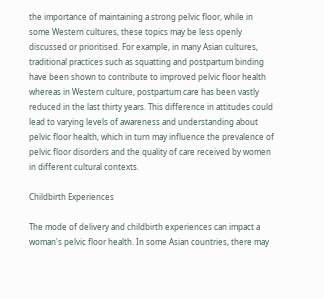the importance of maintaining a strong pelvic floor, while in some Western cultures, these topics may be less openly discussed or prioritised. For example, in many Asian cultures, traditional practices such as squatting and postpartum binding have been shown to contribute to improved pelvic floor health whereas in Western culture, postpartum care has been vastly reduced in the last thirty years. This difference in attitudes could lead to varying levels of awareness and understanding about pelvic floor health, which in turn may influence the prevalence of pelvic floor disorders and the quality of care received by women in different cultural contexts.

Childbirth Experiences

The mode of delivery and childbirth experiences can impact a woman's pelvic floor health. In some Asian countries, there may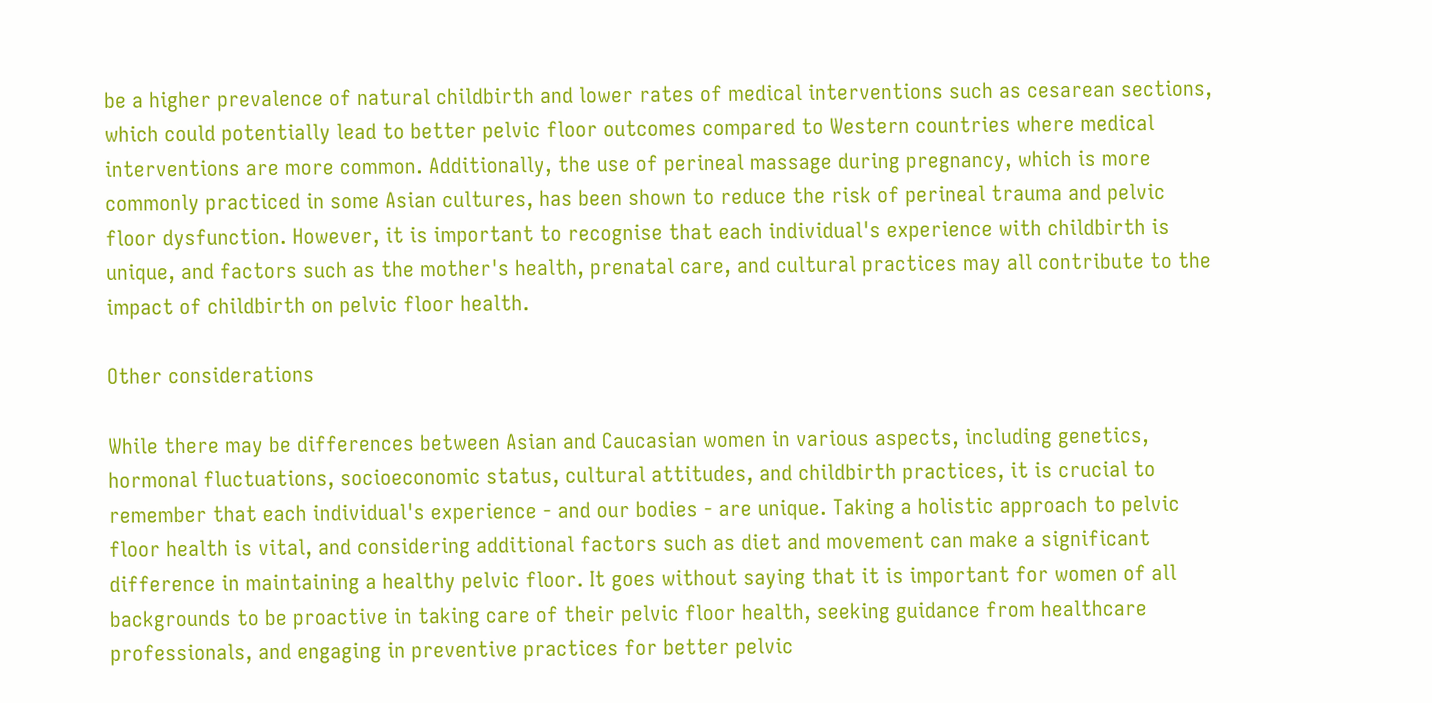be a higher prevalence of natural childbirth and lower rates of medical interventions such as cesarean sections, which could potentially lead to better pelvic floor outcomes compared to Western countries where medical interventions are more common. Additionally, the use of perineal massage during pregnancy, which is more commonly practiced in some Asian cultures, has been shown to reduce the risk of perineal trauma and pelvic floor dysfunction. However, it is important to recognise that each individual's experience with childbirth is unique, and factors such as the mother's health, prenatal care, and cultural practices may all contribute to the impact of childbirth on pelvic floor health.

Other considerations

While there may be differences between Asian and Caucasian women in various aspects, including genetics, hormonal fluctuations, socioeconomic status, cultural attitudes, and childbirth practices, it is crucial to remember that each individual's experience - and our bodies - are unique. Taking a holistic approach to pelvic floor health is vital, and considering additional factors such as diet and movement can make a significant difference in maintaining a healthy pelvic floor. It goes without saying that it is important for women of all backgrounds to be proactive in taking care of their pelvic floor health, seeking guidance from healthcare professionals, and engaging in preventive practices for better pelvic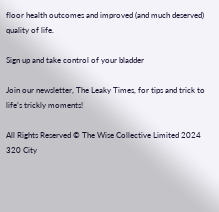floor health outcomes and improved (and much deserved) quality of life.

Sign up and take control of your bladder

Join our newsletter, The Leaky Times, for tips and trick to life’s trickly moments!

All Rights Reserved © The Wise Collective Limited 2024
320 City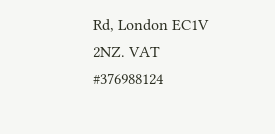Rd, London EC1V 2NZ. VAT #376988124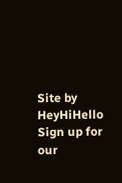Site by HeyHiHello
Sign up for our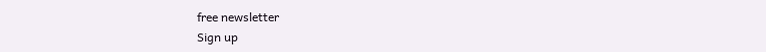free newsletter
Sign up